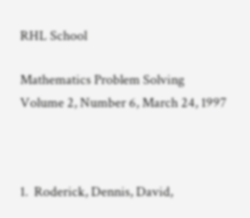RHL School

Mathematics Problem Solving
Volume 2, Number 6, March 24, 1997



1.  Roderick, Dennis, David,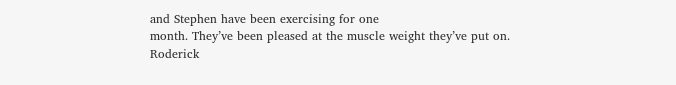and Stephen have been exercising for one
month. They’ve been pleased at the muscle weight they’ve put on.
Roderick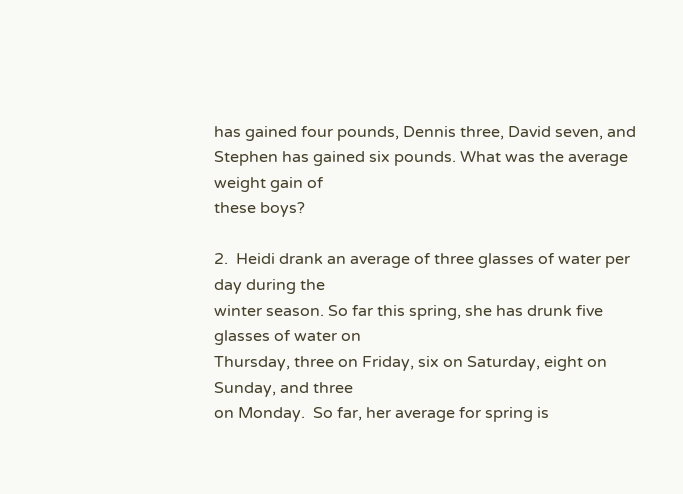has gained four pounds, Dennis three, David seven, and
Stephen has gained six pounds. What was the average weight gain of
these boys?

2.  Heidi drank an average of three glasses of water per day during the
winter season. So far this spring, she has drunk five glasses of water on
Thursday, three on Friday, six on Saturday, eight on Sunday, and three
on Monday.  So far, her average for spring is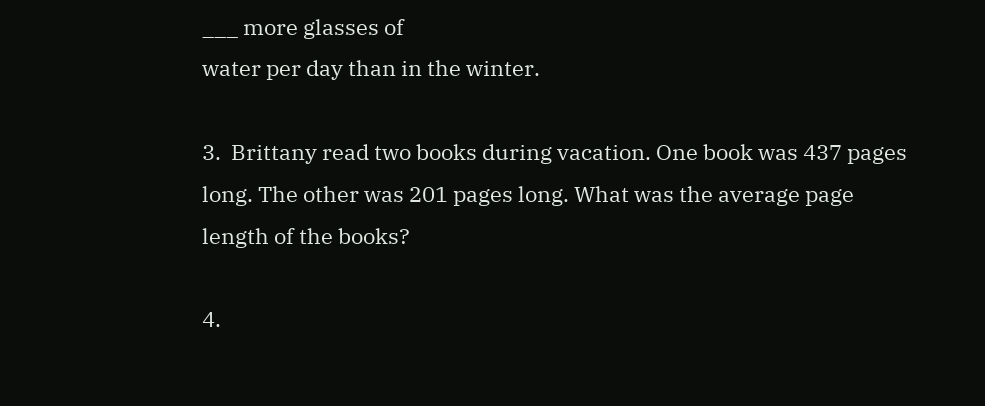___ more glasses of
water per day than in the winter.

3.  Brittany read two books during vacation. One book was 437 pages
long. The other was 201 pages long. What was the average page
length of the books?

4.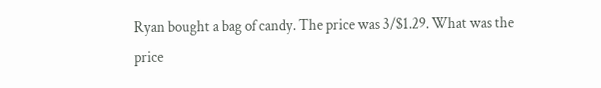Ryan bought a bag of candy. The price was 3/$1.29. What was the
price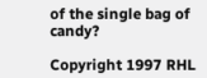of the single bag of candy?

Copyright 1997 RHL